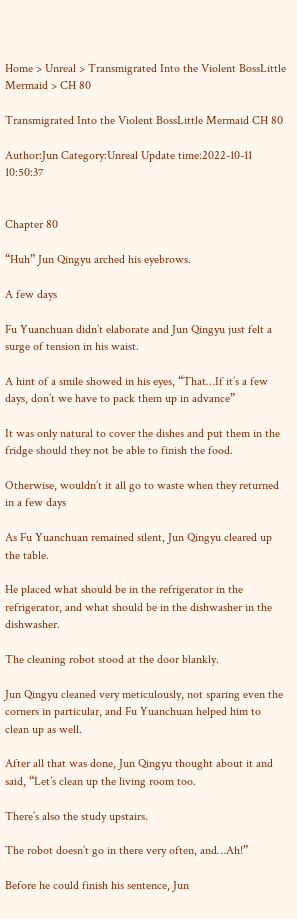Home > Unreal > Transmigrated Into the Violent BossLittle Mermaid > CH 80

Transmigrated Into the Violent BossLittle Mermaid CH 80

Author:Jun Category:Unreal Update time:2022-10-11 10:50:37


Chapter 80

“Huh” Jun Qingyu arched his eyebrows.

A few days

Fu Yuanchuan didn’t elaborate and Jun Qingyu just felt a surge of tension in his waist.

A hint of a smile showed in his eyes, “That…If it’s a few days, don’t we have to pack them up in advance”

It was only natural to cover the dishes and put them in the fridge should they not be able to finish the food.

Otherwise, wouldn’t it all go to waste when they returned in a few days

As Fu Yuanchuan remained silent, Jun Qingyu cleared up the table.

He placed what should be in the refrigerator in the refrigerator, and what should be in the dishwasher in the dishwasher.

The cleaning robot stood at the door blankly.

Jun Qingyu cleaned very meticulously, not sparing even the corners in particular, and Fu Yuanchuan helped him to clean up as well.

After all that was done, Jun Qingyu thought about it and said, “Let’s clean up the living room too.

There’s also the study upstairs.

The robot doesn’t go in there very often, and…Ah!”

Before he could finish his sentence, Jun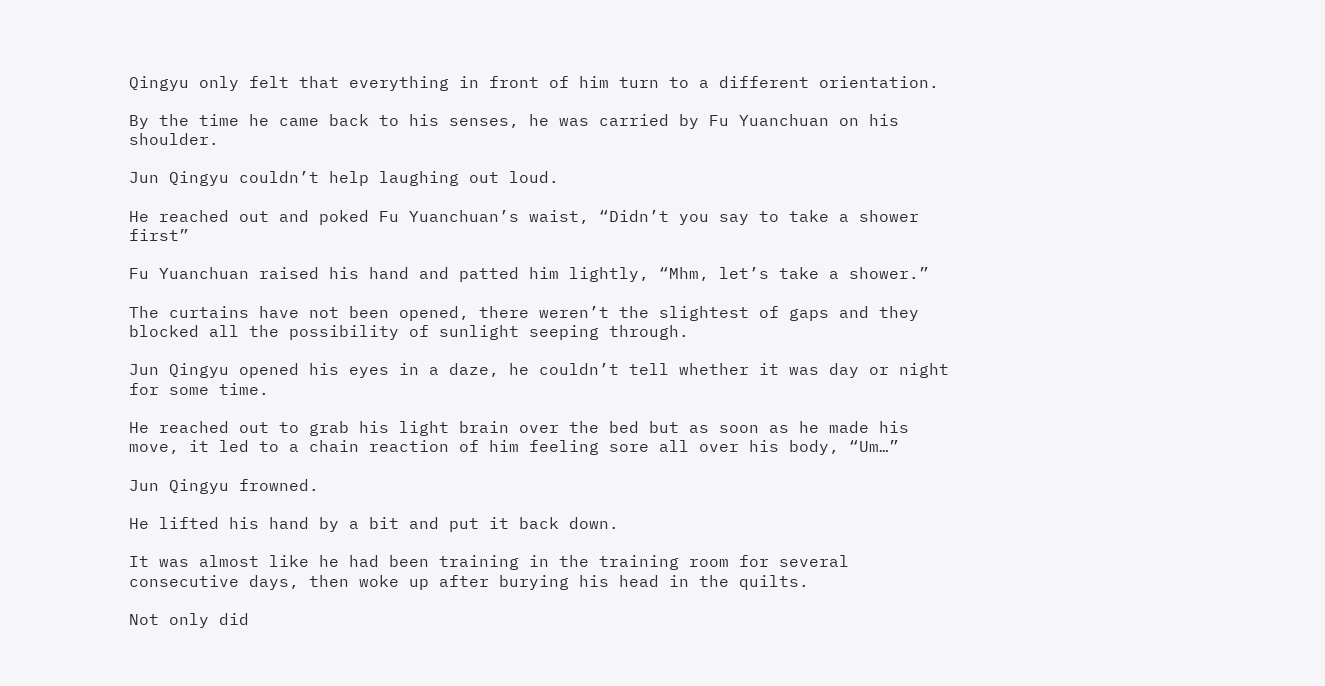Qingyu only felt that everything in front of him turn to a different orientation.

By the time he came back to his senses, he was carried by Fu Yuanchuan on his shoulder.

Jun Qingyu couldn’t help laughing out loud.

He reached out and poked Fu Yuanchuan’s waist, “Didn’t you say to take a shower first”

Fu Yuanchuan raised his hand and patted him lightly, “Mhm, let’s take a shower.”

The curtains have not been opened, there weren’t the slightest of gaps and they blocked all the possibility of sunlight seeping through.

Jun Qingyu opened his eyes in a daze, he couldn’t tell whether it was day or night for some time.

He reached out to grab his light brain over the bed but as soon as he made his move, it led to a chain reaction of him feeling sore all over his body, “Um…”

Jun Qingyu frowned.

He lifted his hand by a bit and put it back down.

It was almost like he had been training in the training room for several consecutive days, then woke up after burying his head in the quilts.

Not only did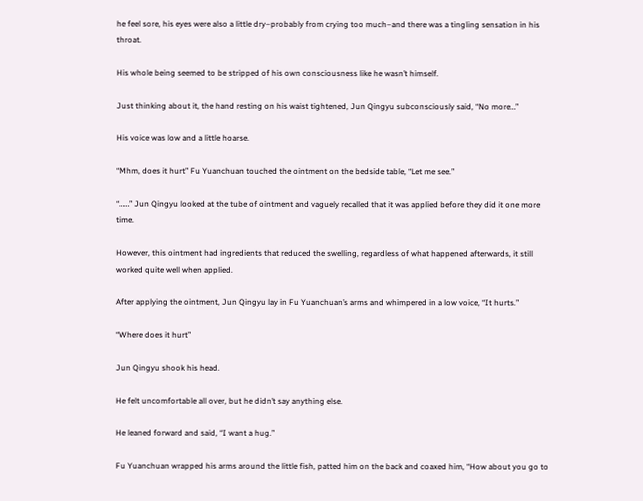he feel sore, his eyes were also a little dry–probably from crying too much–and there was a tingling sensation in his throat.

His whole being seemed to be stripped of his own consciousness like he wasn’t himself.

Just thinking about it, the hand resting on his waist tightened, Jun Qingyu subconsciously said, “No more…”

His voice was low and a little hoarse.

“Mhm, does it hurt” Fu Yuanchuan touched the ointment on the bedside table, “Let me see.”

“……” Jun Qingyu looked at the tube of ointment and vaguely recalled that it was applied before they did it one more time.

However, this ointment had ingredients that reduced the swelling, regardless of what happened afterwards, it still worked quite well when applied.

After applying the ointment, Jun Qingyu lay in Fu Yuanchuan’s arms and whimpered in a low voice, “It hurts.”

“Where does it hurt”

Jun Qingyu shook his head.

He felt uncomfortable all over, but he didn’t say anything else.

He leaned forward and said, “I want a hug.”

Fu Yuanchuan wrapped his arms around the little fish, patted him on the back and coaxed him, “How about you go to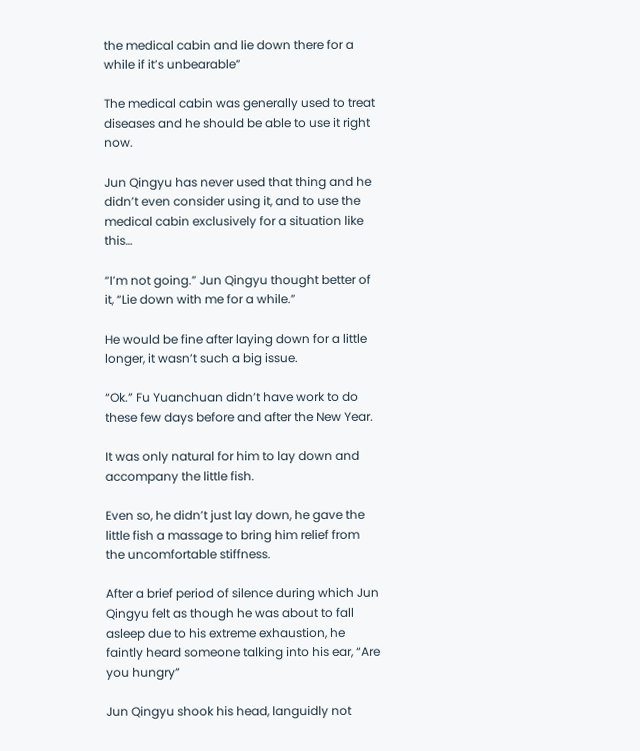the medical cabin and lie down there for a while if it’s unbearable”

The medical cabin was generally used to treat diseases and he should be able to use it right now.

Jun Qingyu has never used that thing and he didn’t even consider using it, and to use the medical cabin exclusively for a situation like this…

“I’m not going.” Jun Qingyu thought better of it, “Lie down with me for a while.”

He would be fine after laying down for a little longer, it wasn’t such a big issue.

“Ok.” Fu Yuanchuan didn’t have work to do these few days before and after the New Year.

It was only natural for him to lay down and accompany the little fish.

Even so, he didn’t just lay down, he gave the little fish a massage to bring him relief from the uncomfortable stiffness.

After a brief period of silence during which Jun Qingyu felt as though he was about to fall asleep due to his extreme exhaustion, he faintly heard someone talking into his ear, “Are you hungry”

Jun Qingyu shook his head, languidly not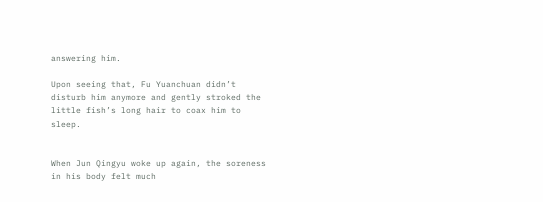answering him.

Upon seeing that, Fu Yuanchuan didn’t disturb him anymore and gently stroked the little fish’s long hair to coax him to sleep.


When Jun Qingyu woke up again, the soreness in his body felt much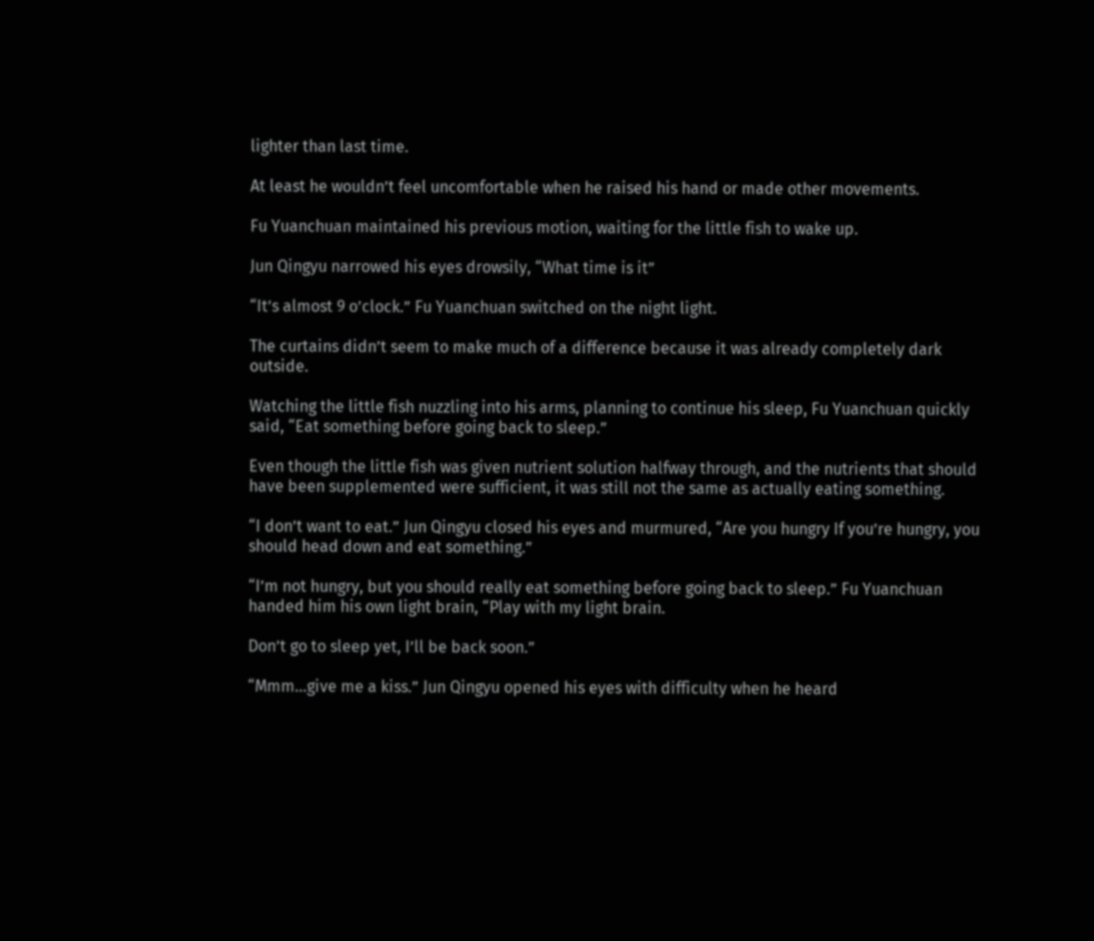lighter than last time.

At least he wouldn’t feel uncomfortable when he raised his hand or made other movements.

Fu Yuanchuan maintained his previous motion, waiting for the little fish to wake up.

Jun Qingyu narrowed his eyes drowsily, “What time is it”

“It’s almost 9 o’clock.” Fu Yuanchuan switched on the night light.

The curtains didn’t seem to make much of a difference because it was already completely dark outside.

Watching the little fish nuzzling into his arms, planning to continue his sleep, Fu Yuanchuan quickly said, “Eat something before going back to sleep.”

Even though the little fish was given nutrient solution halfway through, and the nutrients that should have been supplemented were sufficient, it was still not the same as actually eating something.

“I don’t want to eat.” Jun Qingyu closed his eyes and murmured, “Are you hungry If you’re hungry, you should head down and eat something.”

“I’m not hungry, but you should really eat something before going back to sleep.” Fu Yuanchuan handed him his own light brain, “Play with my light brain.

Don’t go to sleep yet, I’ll be back soon.”

“Mmm…give me a kiss.” Jun Qingyu opened his eyes with difficulty when he heard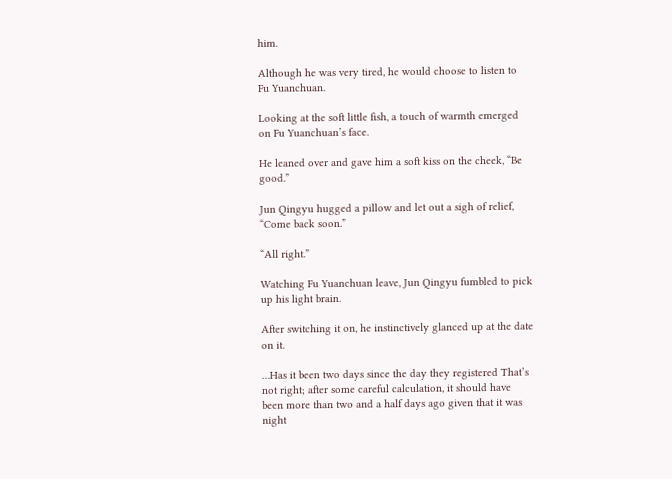him.

Although he was very tired, he would choose to listen to Fu Yuanchuan.

Looking at the soft little fish, a touch of warmth emerged on Fu Yuanchuan’s face.

He leaned over and gave him a soft kiss on the cheek, “Be good.”

Jun Qingyu hugged a pillow and let out a sigh of relief, “Come back soon.”

“All right.”

Watching Fu Yuanchuan leave, Jun Qingyu fumbled to pick up his light brain.

After switching it on, he instinctively glanced up at the date on it.

…Has it been two days since the day they registered That’s not right; after some careful calculation, it should have been more than two and a half days ago given that it was night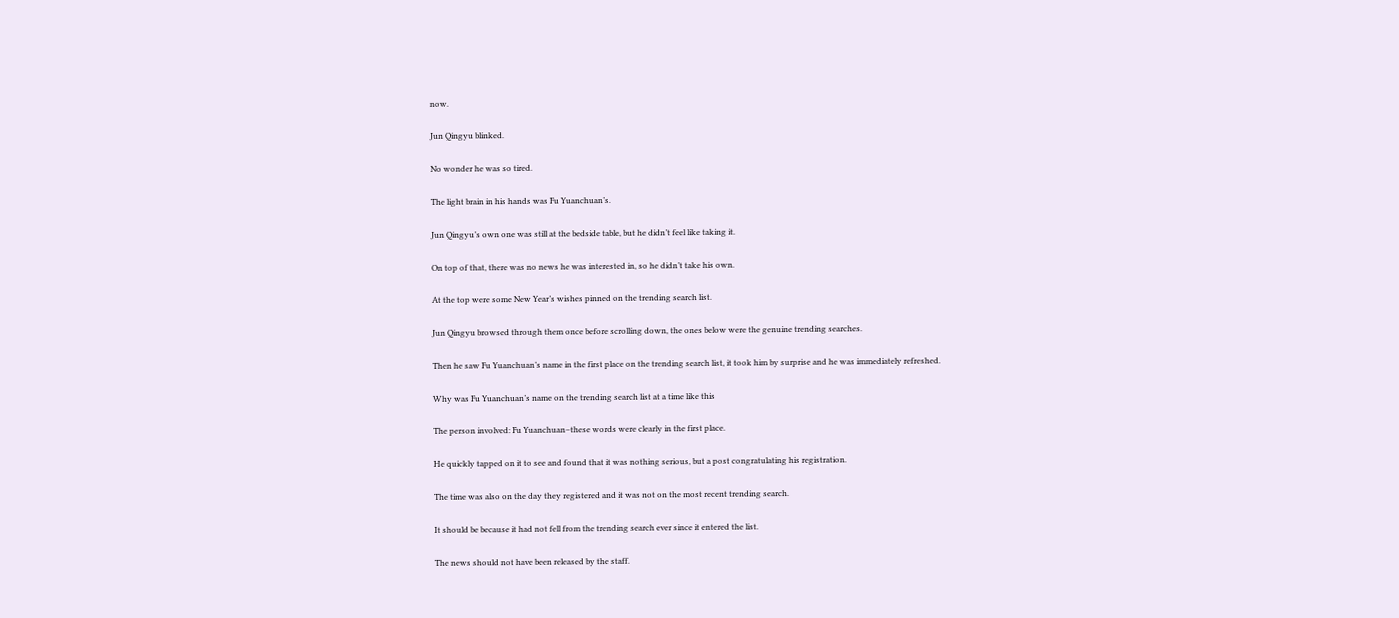now.

Jun Qingyu blinked.

No wonder he was so tired.

The light brain in his hands was Fu Yuanchuan’s.

Jun Qingyu’s own one was still at the bedside table, but he didn’t feel like taking it.

On top of that, there was no news he was interested in, so he didn’t take his own.

At the top were some New Year’s wishes pinned on the trending search list.

Jun Qingyu browsed through them once before scrolling down, the ones below were the genuine trending searches.

Then he saw Fu Yuanchuan’s name in the first place on the trending search list, it took him by surprise and he was immediately refreshed.

Why was Fu Yuanchuan’s name on the trending search list at a time like this

The person involved: Fu Yuanchuan–these words were clearly in the first place.

He quickly tapped on it to see and found that it was nothing serious, but a post congratulating his registration.

The time was also on the day they registered and it was not on the most recent trending search.

It should be because it had not fell from the trending search ever since it entered the list.

The news should not have been released by the staff.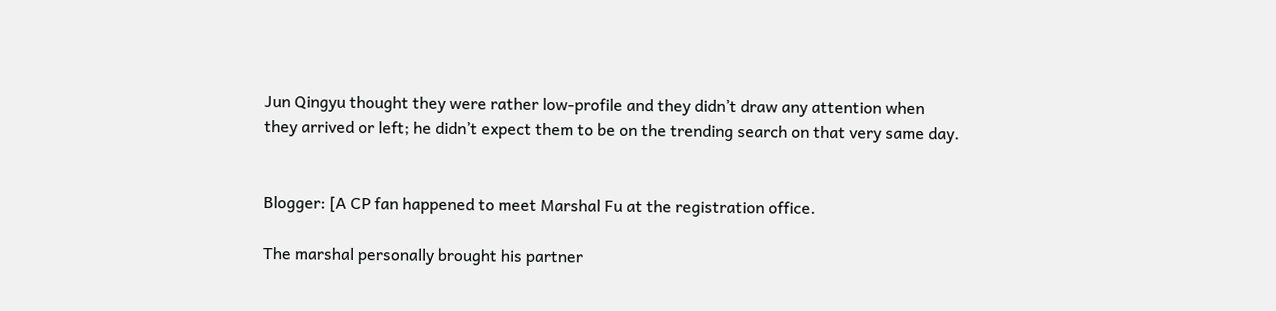Jun Qingyu thought they were rather low-profile and they didn’t draw any attention when they arrived or left; he didn’t expect them to be on the trending search on that very same day.


Blogger: [A CP fan happened to meet Marshal Fu at the registration office.

The marshal personally brought his partner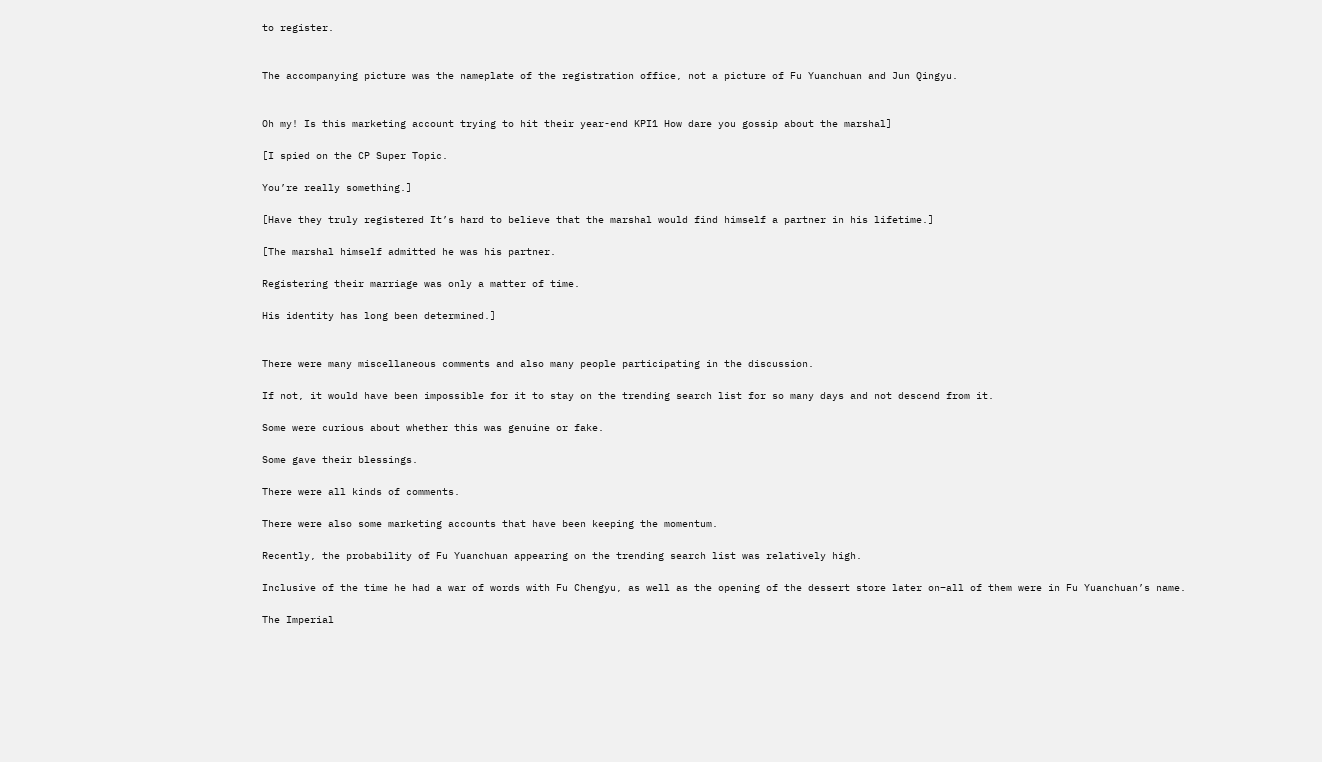to register.


The accompanying picture was the nameplate of the registration office, not a picture of Fu Yuanchuan and Jun Qingyu.


Oh my! Is this marketing account trying to hit their year-end KPI1 How dare you gossip about the marshal]

[I spied on the CP Super Topic.

You’re really something.]

[Have they truly registered It’s hard to believe that the marshal would find himself a partner in his lifetime.]

[The marshal himself admitted he was his partner.

Registering their marriage was only a matter of time.

His identity has long been determined.]


There were many miscellaneous comments and also many people participating in the discussion.

If not, it would have been impossible for it to stay on the trending search list for so many days and not descend from it.

Some were curious about whether this was genuine or fake.

Some gave their blessings.

There were all kinds of comments.

There were also some marketing accounts that have been keeping the momentum.

Recently, the probability of Fu Yuanchuan appearing on the trending search list was relatively high.

Inclusive of the time he had a war of words with Fu Chengyu, as well as the opening of the dessert store later on–all of them were in Fu Yuanchuan’s name.

The Imperial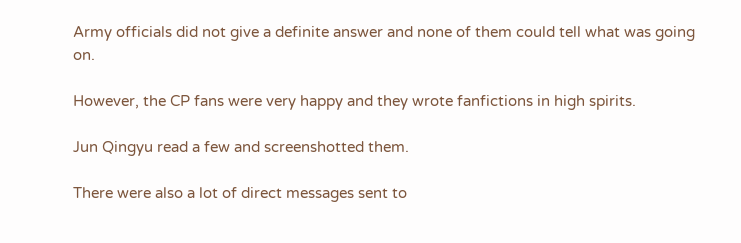Army officials did not give a definite answer and none of them could tell what was going on.

However, the CP fans were very happy and they wrote fanfictions in high spirits.

Jun Qingyu read a few and screenshotted them.

There were also a lot of direct messages sent to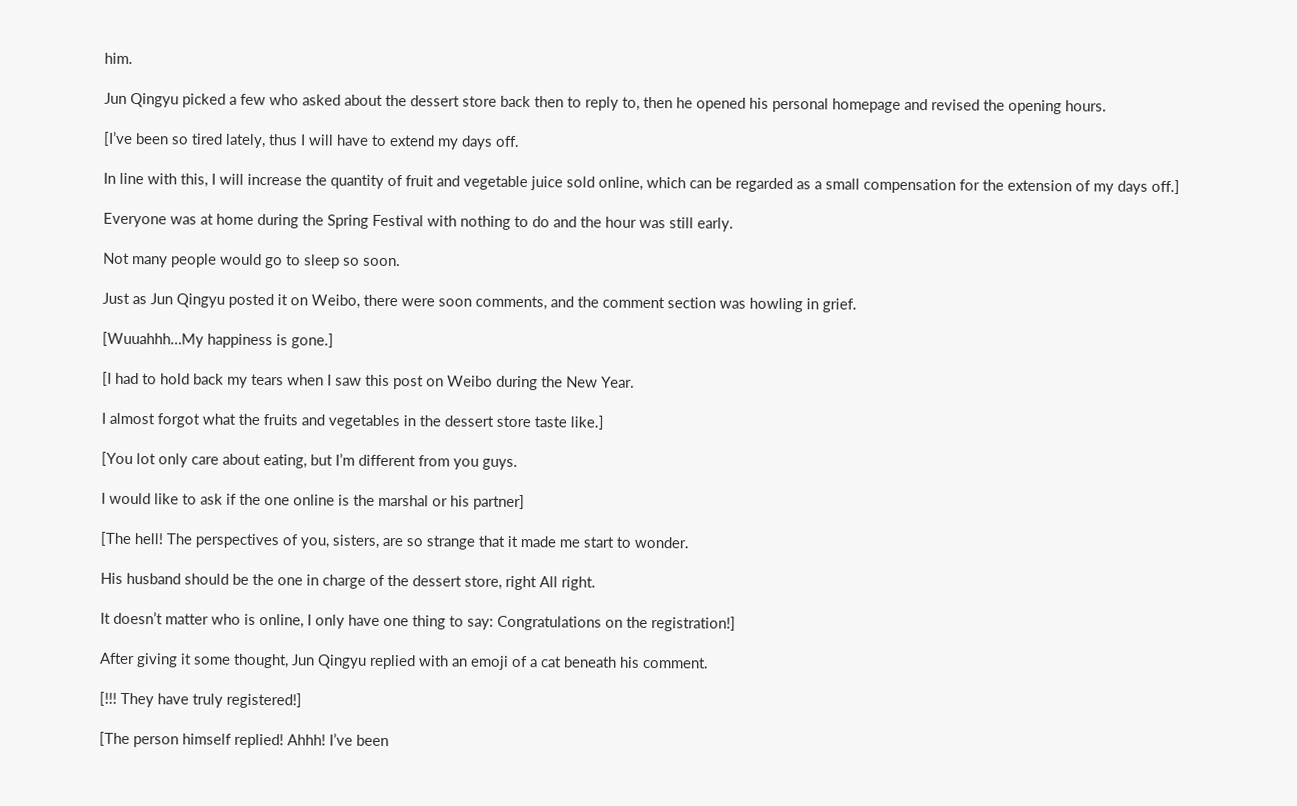him.

Jun Qingyu picked a few who asked about the dessert store back then to reply to, then he opened his personal homepage and revised the opening hours.

[I’ve been so tired lately, thus I will have to extend my days off.

In line with this, I will increase the quantity of fruit and vegetable juice sold online, which can be regarded as a small compensation for the extension of my days off.]

Everyone was at home during the Spring Festival with nothing to do and the hour was still early.

Not many people would go to sleep so soon.

Just as Jun Qingyu posted it on Weibo, there were soon comments, and the comment section was howling in grief.

[Wuuahhh…My happiness is gone.]

[I had to hold back my tears when I saw this post on Weibo during the New Year.

I almost forgot what the fruits and vegetables in the dessert store taste like.]

[You lot only care about eating, but I’m different from you guys.

I would like to ask if the one online is the marshal or his partner]

[The hell! The perspectives of you, sisters, are so strange that it made me start to wonder.

His husband should be the one in charge of the dessert store, right All right.

It doesn’t matter who is online, I only have one thing to say: Congratulations on the registration!]

After giving it some thought, Jun Qingyu replied with an emoji of a cat beneath his comment.

[!!! They have truly registered!]

[The person himself replied! Ahhh! I’ve been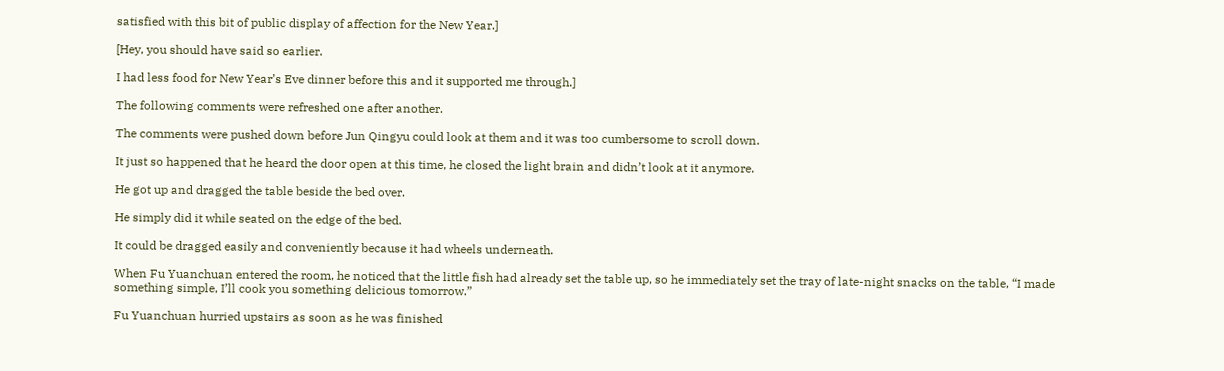satisfied with this bit of public display of affection for the New Year.]

[Hey, you should have said so earlier.

I had less food for New Year’s Eve dinner before this and it supported me through.]

The following comments were refreshed one after another.

The comments were pushed down before Jun Qingyu could look at them and it was too cumbersome to scroll down.

It just so happened that he heard the door open at this time, he closed the light brain and didn’t look at it anymore.

He got up and dragged the table beside the bed over.

He simply did it while seated on the edge of the bed.

It could be dragged easily and conveniently because it had wheels underneath.

When Fu Yuanchuan entered the room, he noticed that the little fish had already set the table up, so he immediately set the tray of late-night snacks on the table, “I made something simple, I’ll cook you something delicious tomorrow.”

Fu Yuanchuan hurried upstairs as soon as he was finished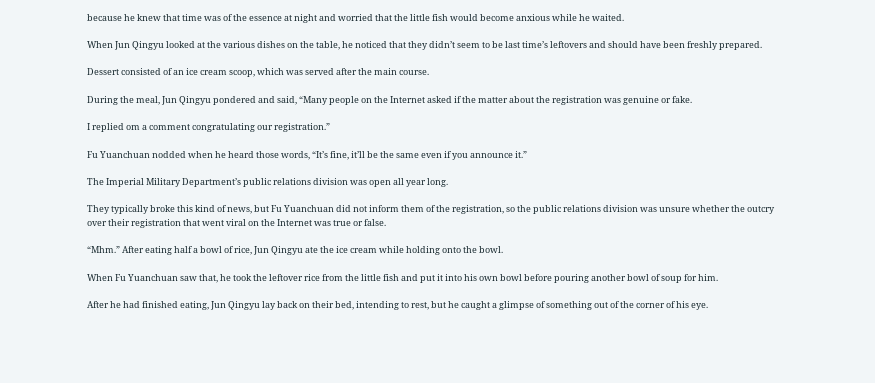because he knew that time was of the essence at night and worried that the little fish would become anxious while he waited.

When Jun Qingyu looked at the various dishes on the table, he noticed that they didn’t seem to be last time’s leftovers and should have been freshly prepared.

Dessert consisted of an ice cream scoop, which was served after the main course.

During the meal, Jun Qingyu pondered and said, “Many people on the Internet asked if the matter about the registration was genuine or fake.

I replied om a comment congratulating our registration.”

Fu Yuanchuan nodded when he heard those words, “It’s fine, it’ll be the same even if you announce it.”

The Imperial Military Department’s public relations division was open all year long.

They typically broke this kind of news, but Fu Yuanchuan did not inform them of the registration, so the public relations division was unsure whether the outcry over their registration that went viral on the Internet was true or false.

“Mhm.” After eating half a bowl of rice, Jun Qingyu ate the ice cream while holding onto the bowl.

When Fu Yuanchuan saw that, he took the leftover rice from the little fish and put it into his own bowl before pouring another bowl of soup for him.

After he had finished eating, Jun Qingyu lay back on their bed, intending to rest, but he caught a glimpse of something out of the corner of his eye.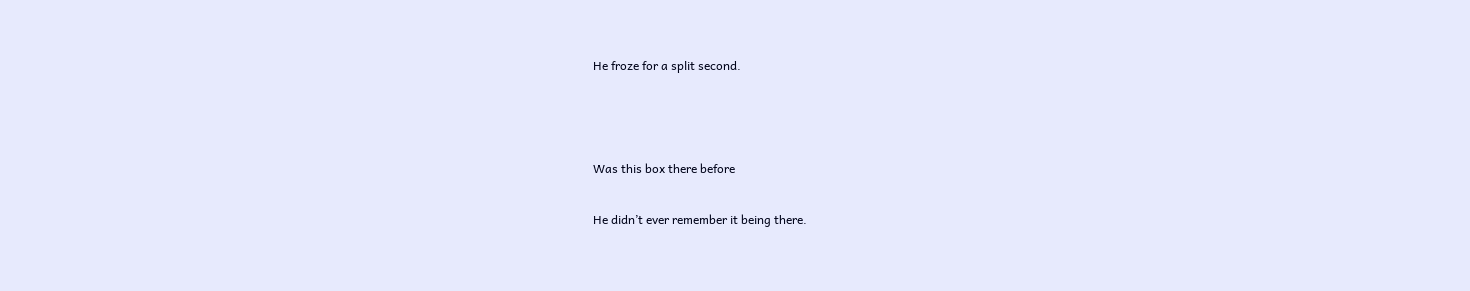He froze for a split second.



Was this box there before

He didn’t ever remember it being there.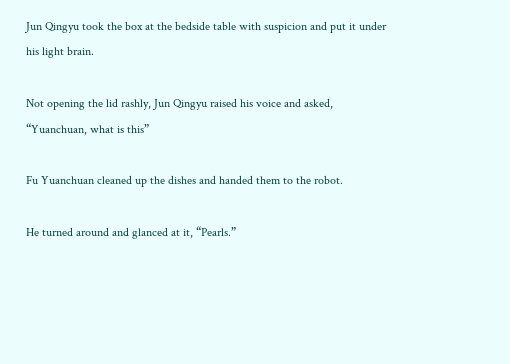Jun Qingyu took the box at the bedside table with suspicion and put it under his light brain.

Not opening the lid rashly, Jun Qingyu raised his voice and asked, “Yuanchuan, what is this”

Fu Yuanchuan cleaned up the dishes and handed them to the robot.

He turned around and glanced at it, “Pearls.”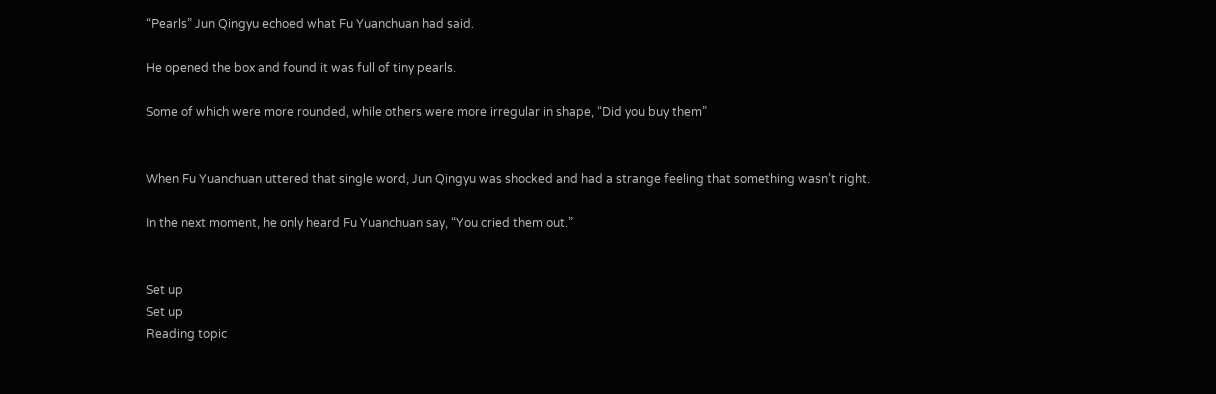“Pearls” Jun Qingyu echoed what Fu Yuanchuan had said.

He opened the box and found it was full of tiny pearls.

Some of which were more rounded, while others were more irregular in shape, “Did you buy them”


When Fu Yuanchuan uttered that single word, Jun Qingyu was shocked and had a strange feeling that something wasn’t right.

In the next moment, he only heard Fu Yuanchuan say, “You cried them out.”


Set up
Set up
Reading topic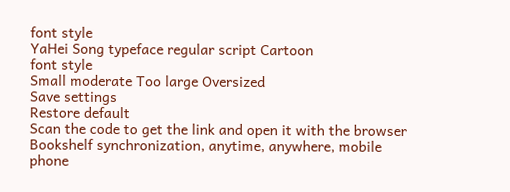font style
YaHei Song typeface regular script Cartoon
font style
Small moderate Too large Oversized
Save settings
Restore default
Scan the code to get the link and open it with the browser
Bookshelf synchronization, anytime, anywhere, mobile phone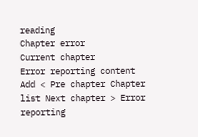reading
Chapter error
Current chapter
Error reporting content
Add < Pre chapter Chapter list Next chapter > Error reporting